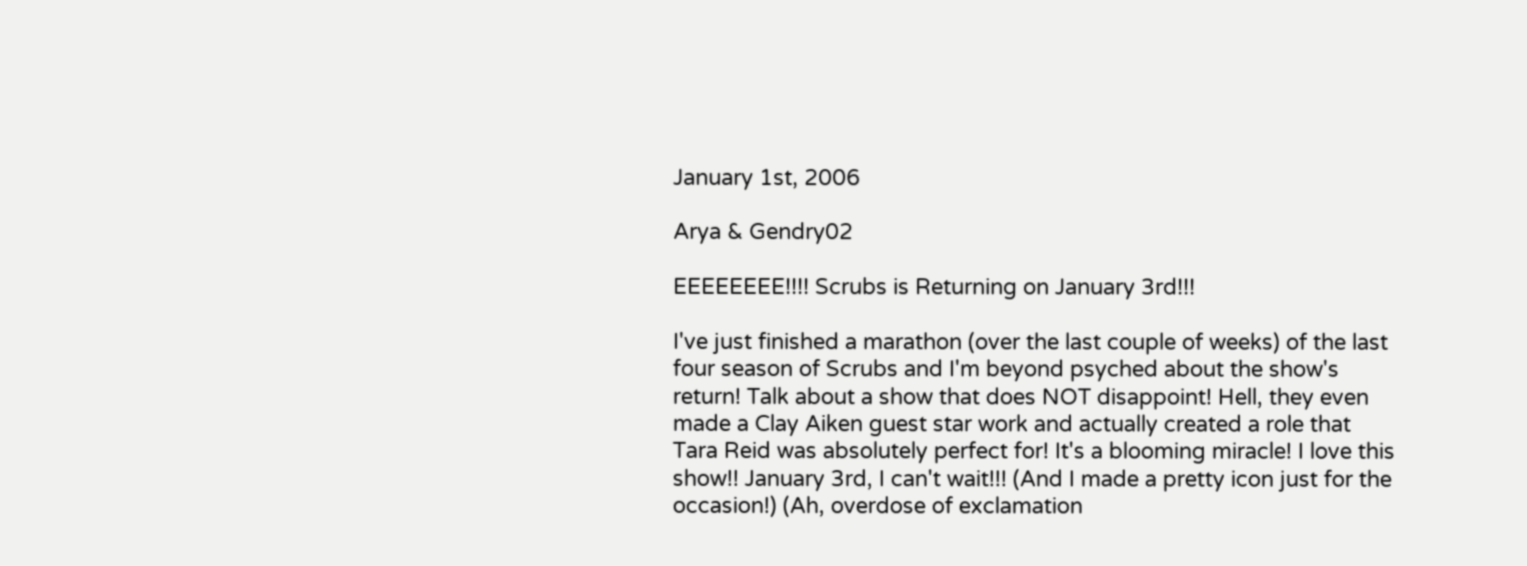January 1st, 2006

Arya & Gendry02

EEEEEEEE!!!! Scrubs is Returning on January 3rd!!!

I've just finished a marathon (over the last couple of weeks) of the last four season of Scrubs and I'm beyond psyched about the show's return! Talk about a show that does NOT disappoint! Hell, they even made a Clay Aiken guest star work and actually created a role that Tara Reid was absolutely perfect for! It's a blooming miracle! I love this show!! January 3rd, I can't wait!!! (And I made a pretty icon just for the occasion!) (Ah, overdose of exclamation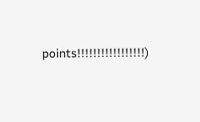points!!!!!!!!!!!!!!!!!)